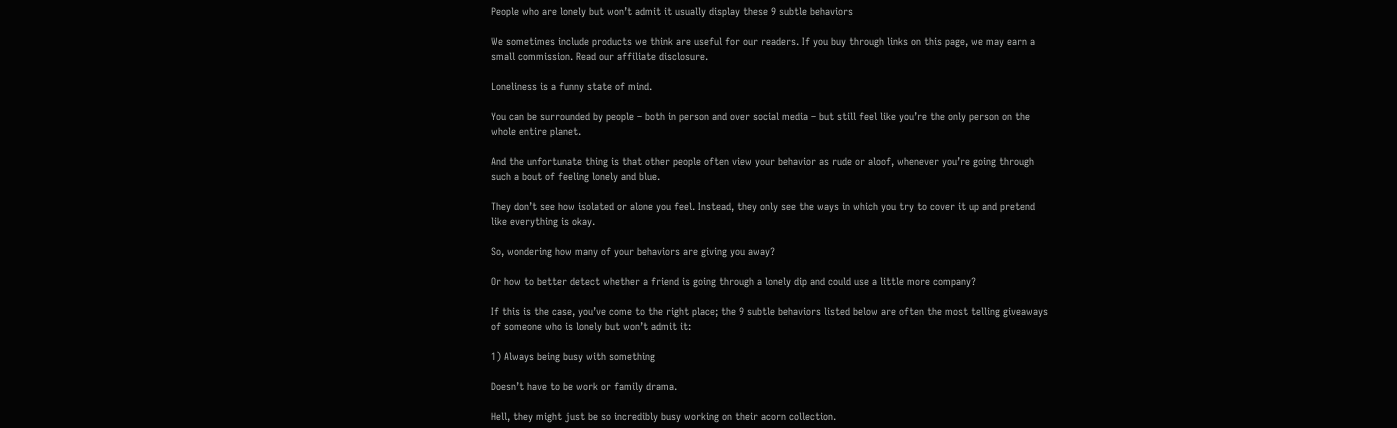People who are lonely but won’t admit it usually display these 9 subtle behaviors

We sometimes include products we think are useful for our readers. If you buy through links on this page, we may earn a small commission. Read our affiliate disclosure.

Loneliness is a funny state of mind.

You can be surrounded by people – both in person and over social media – but still feel like you’re the only person on the whole entire planet.

And the unfortunate thing is that other people often view your behavior as rude or aloof, whenever you’re going through such a bout of feeling lonely and blue.

They don’t see how isolated or alone you feel. Instead, they only see the ways in which you try to cover it up and pretend like everything is okay.

So, wondering how many of your behaviors are giving you away?

Or how to better detect whether a friend is going through a lonely dip and could use a little more company?

If this is the case, you’ve come to the right place; the 9 subtle behaviors listed below are often the most telling giveaways of someone who is lonely but won’t admit it:

1) Always being busy with something

Doesn’t have to be work or family drama.

Hell, they might just be so incredibly busy working on their acorn collection.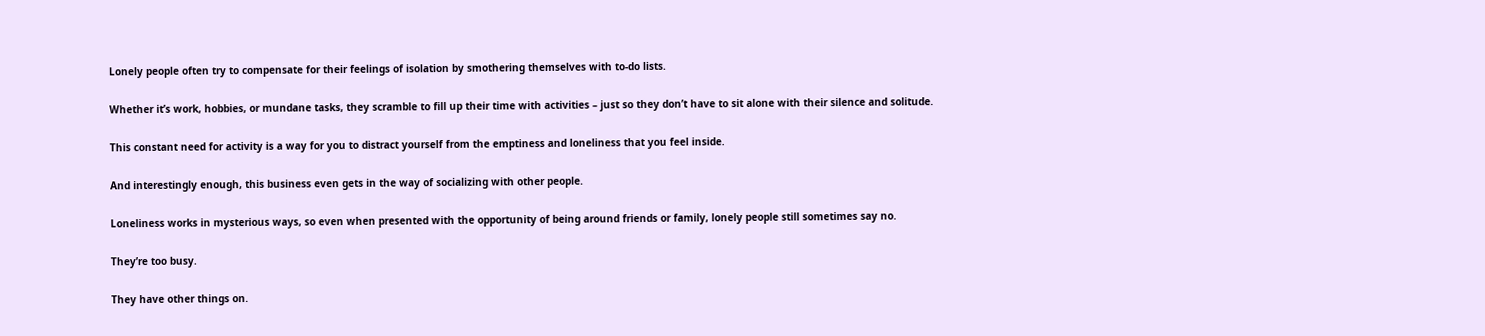Lonely people often try to compensate for their feelings of isolation by smothering themselves with to-do lists.

Whether it’s work, hobbies, or mundane tasks, they scramble to fill up their time with activities – just so they don’t have to sit alone with their silence and solitude.

This constant need for activity is a way for you to distract yourself from the emptiness and loneliness that you feel inside.

And interestingly enough, this business even gets in the way of socializing with other people.

Loneliness works in mysterious ways, so even when presented with the opportunity of being around friends or family, lonely people still sometimes say no.

They’re too busy.

They have other things on.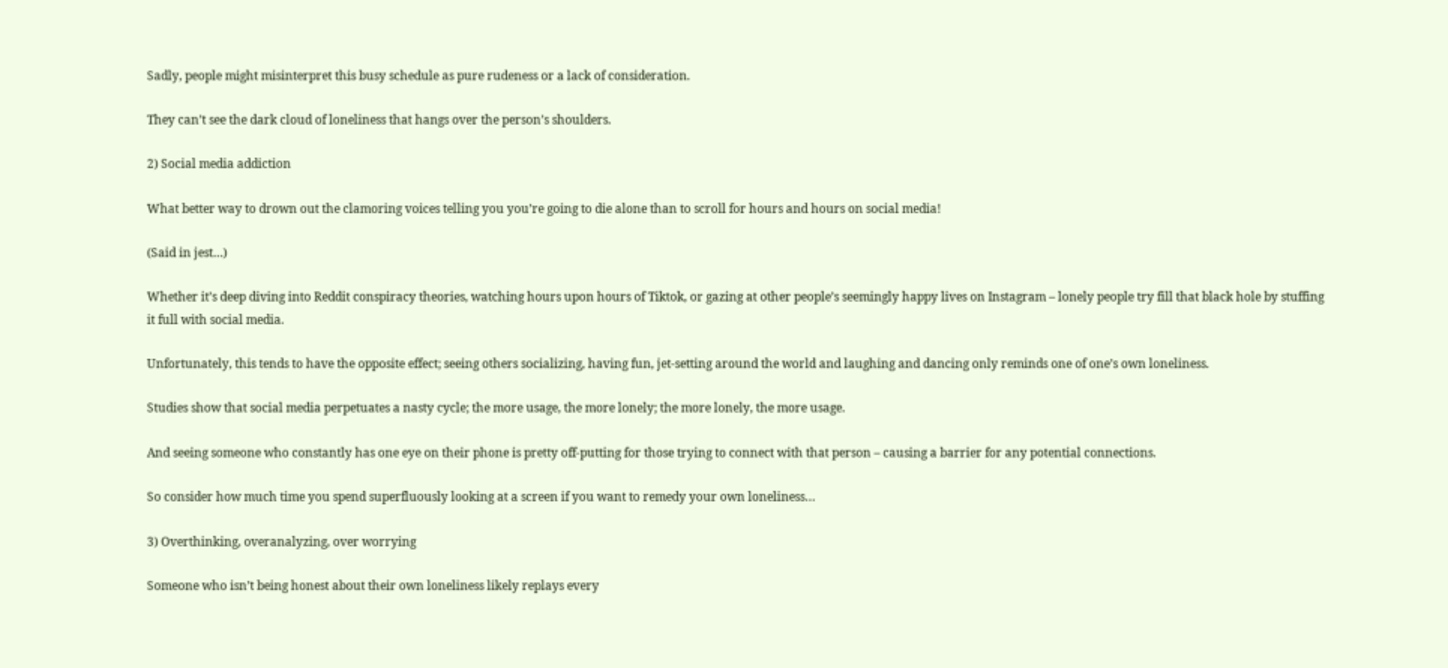Sadly, people might misinterpret this busy schedule as pure rudeness or a lack of consideration.

They can’t see the dark cloud of loneliness that hangs over the person’s shoulders.

2) Social media addiction

What better way to drown out the clamoring voices telling you you’re going to die alone than to scroll for hours and hours on social media!

(Said in jest…)

Whether it’s deep diving into Reddit conspiracy theories, watching hours upon hours of Tiktok, or gazing at other people’s seemingly happy lives on Instagram – lonely people try fill that black hole by stuffing it full with social media.

Unfortunately, this tends to have the opposite effect; seeing others socializing, having fun, jet-setting around the world and laughing and dancing only reminds one of one’s own loneliness.

Studies show that social media perpetuates a nasty cycle; the more usage, the more lonely; the more lonely, the more usage.

And seeing someone who constantly has one eye on their phone is pretty off-putting for those trying to connect with that person – causing a barrier for any potential connections.

So consider how much time you spend superfluously looking at a screen if you want to remedy your own loneliness…

3) Overthinking, overanalyzing, over worrying

Someone who isn’t being honest about their own loneliness likely replays every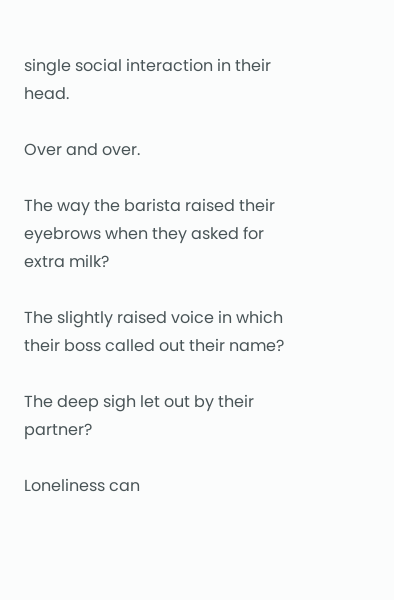single social interaction in their head.

Over and over.

The way the barista raised their eyebrows when they asked for extra milk?

The slightly raised voice in which their boss called out their name?

The deep sigh let out by their partner?

Loneliness can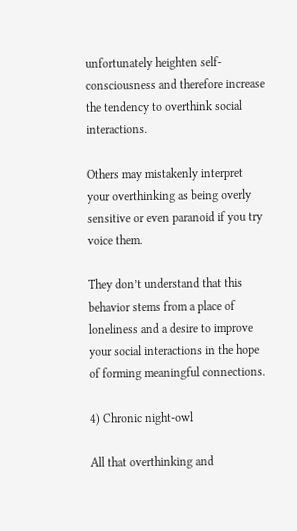unfortunately heighten self-consciousness and therefore increase the tendency to overthink social interactions.

Others may mistakenly interpret your overthinking as being overly sensitive or even paranoid if you try voice them.

They don’t understand that this behavior stems from a place of loneliness and a desire to improve your social interactions in the hope of forming meaningful connections.

4) Chronic night-owl

All that overthinking and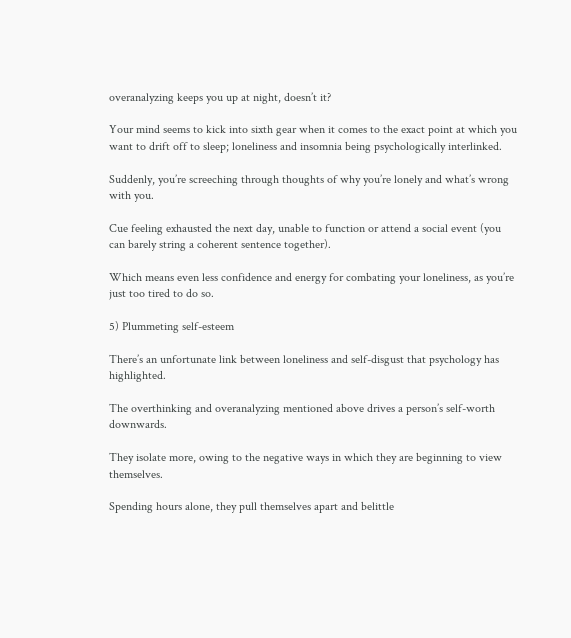overanalyzing keeps you up at night, doesn’t it?

Your mind seems to kick into sixth gear when it comes to the exact point at which you want to drift off to sleep; loneliness and insomnia being psychologically interlinked.

Suddenly, you’re screeching through thoughts of why you’re lonely and what’s wrong with you.

Cue feeling exhausted the next day, unable to function or attend a social event (you can barely string a coherent sentence together).

Which means even less confidence and energy for combating your loneliness, as you’re just too tired to do so.

5) Plummeting self-esteem

There’s an unfortunate link between loneliness and self-disgust that psychology has highlighted.

The overthinking and overanalyzing mentioned above drives a person’s self-worth downwards.

They isolate more, owing to the negative ways in which they are beginning to view themselves.

Spending hours alone, they pull themselves apart and belittle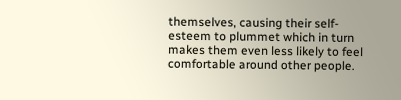themselves, causing their self-esteem to plummet which in turn makes them even less likely to feel comfortable around other people.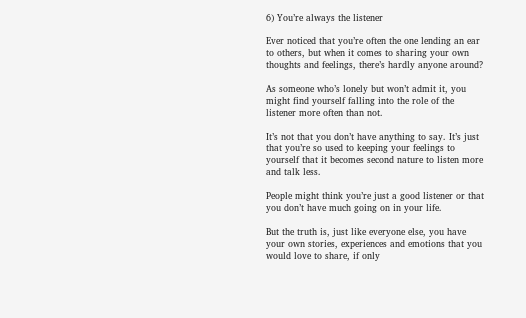6) You’re always the listener

Ever noticed that you’re often the one lending an ear to others, but when it comes to sharing your own thoughts and feelings, there’s hardly anyone around?

As someone who’s lonely but won’t admit it, you might find yourself falling into the role of the listener more often than not.

It’s not that you don’t have anything to say. It’s just that you’re so used to keeping your feelings to yourself that it becomes second nature to listen more and talk less.

People might think you’re just a good listener or that you don’t have much going on in your life.

But the truth is, just like everyone else, you have your own stories, experiences and emotions that you would love to share, if only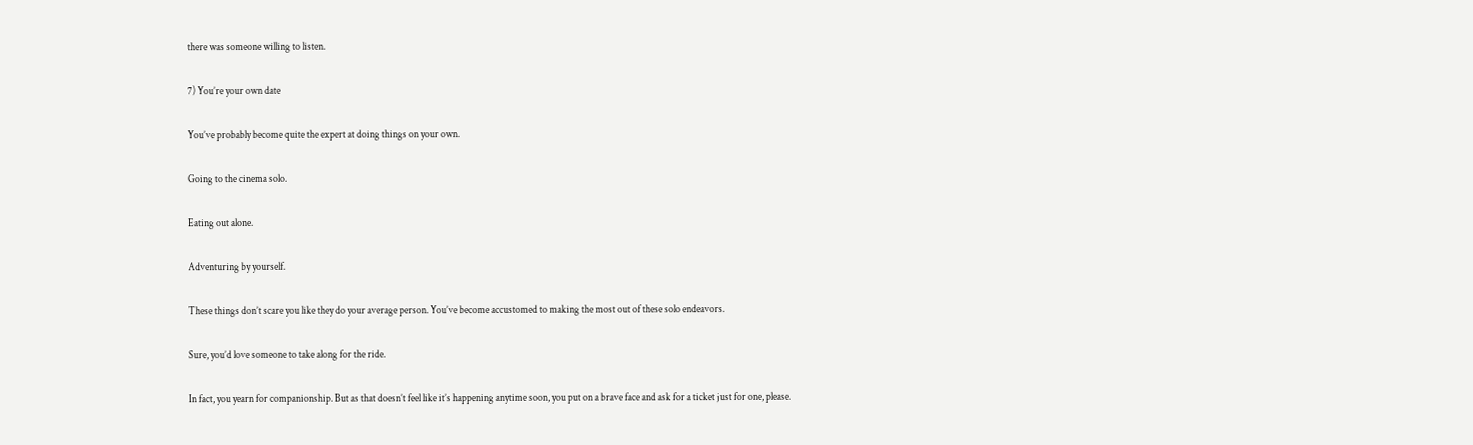there was someone willing to listen.

7) You’re your own date

You’ve probably become quite the expert at doing things on your own.

Going to the cinema solo.

Eating out alone.

Adventuring by yourself.

These things don’t scare you like they do your average person. You’ve become accustomed to making the most out of these solo endeavors.

Sure, you’d love someone to take along for the ride.

In fact, you yearn for companionship. But as that doesn’t feel like it’s happening anytime soon, you put on a brave face and ask for a ticket just for one, please.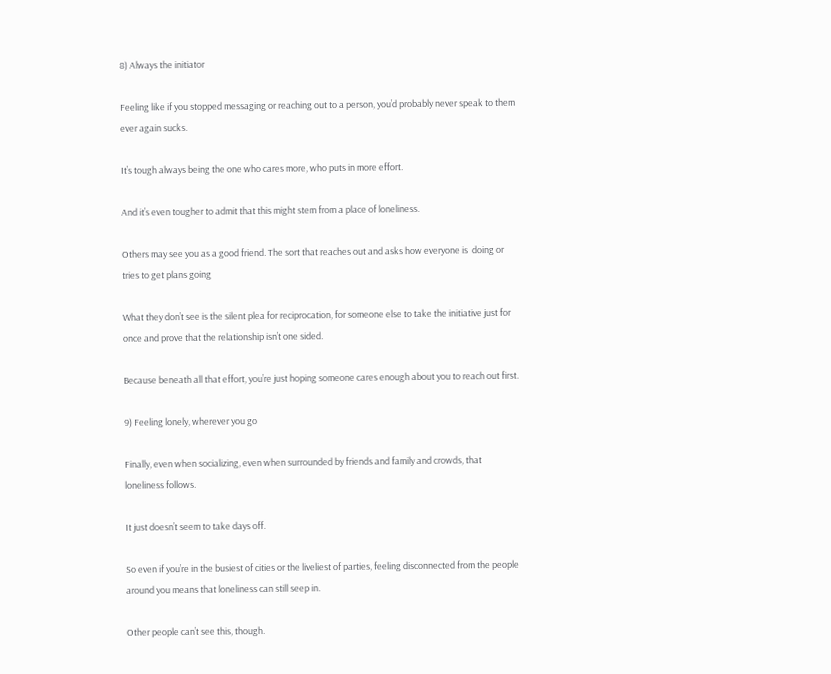8) Always the initiator

Feeling like if you stopped messaging or reaching out to a person, you’d probably never speak to them ever again sucks.

It’s tough always being the one who cares more, who puts in more effort.

And it’s even tougher to admit that this might stem from a place of loneliness.

Others may see you as a good friend. The sort that reaches out and asks how everyone is  doing or tries to get plans going

What they don’t see is the silent plea for reciprocation, for someone else to take the initiative just for once and prove that the relationship isn’t one sided.

Because beneath all that effort, you’re just hoping someone cares enough about you to reach out first.

9) Feeling lonely, wherever you go

Finally, even when socializing, even when surrounded by friends and family and crowds, that loneliness follows.

It just doesn’t seem to take days off.

So even if you’re in the busiest of cities or the liveliest of parties, feeling disconnected from the people around you means that loneliness can still seep in.

Other people can’t see this, though.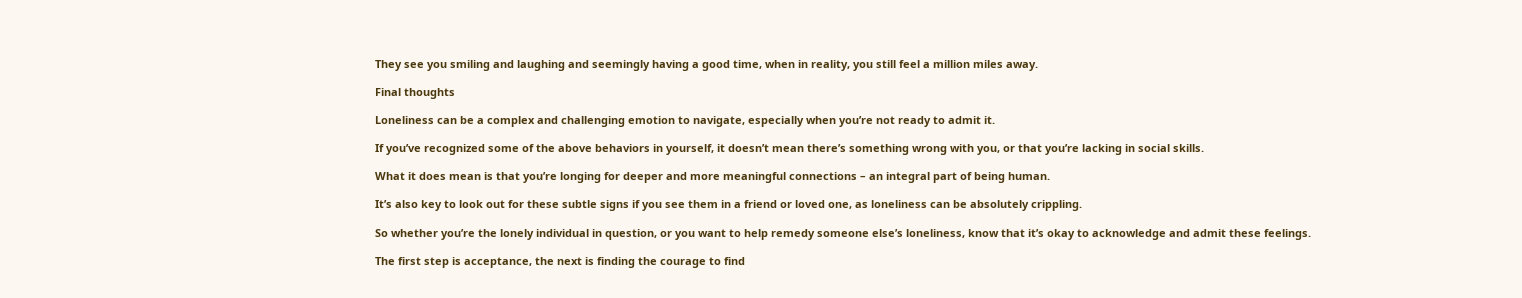They see you smiling and laughing and seemingly having a good time, when in reality, you still feel a million miles away.

Final thoughts

Loneliness can be a complex and challenging emotion to navigate, especially when you’re not ready to admit it.

If you’ve recognized some of the above behaviors in yourself, it doesn’t mean there’s something wrong with you, or that you’re lacking in social skills.

What it does mean is that you’re longing for deeper and more meaningful connections – an integral part of being human.

It’s also key to look out for these subtle signs if you see them in a friend or loved one, as loneliness can be absolutely crippling.

So whether you’re the lonely individual in question, or you want to help remedy someone else’s loneliness, know that it’s okay to acknowledge and admit these feelings.

The first step is acceptance, the next is finding the courage to find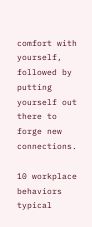comfort with yourself, followed by putting yourself out there to forge new connections.

10 workplace behaviors typical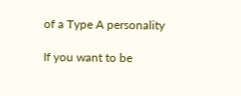of a Type A personality

If you want to be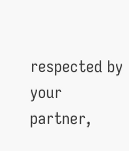respected by your partner,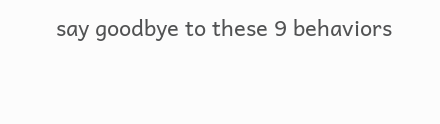say goodbye to these 9 behaviors